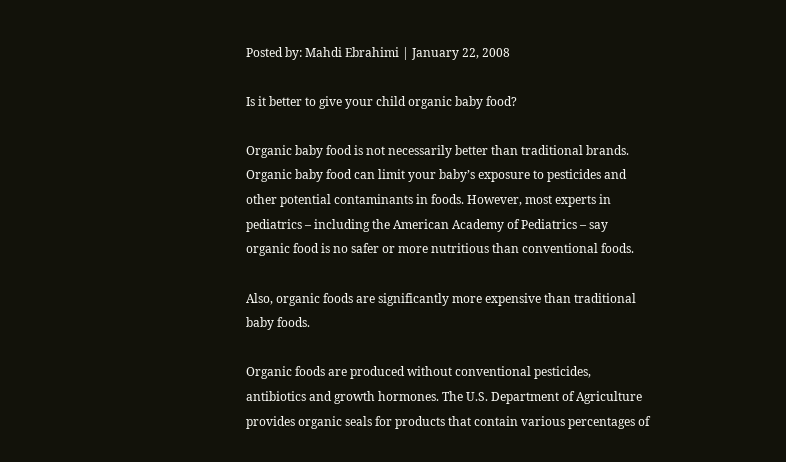Posted by: Mahdi Ebrahimi | January 22, 2008

Is it better to give your child organic baby food?

Organic baby food is not necessarily better than traditional brands. Organic baby food can limit your baby’s exposure to pesticides and other potential contaminants in foods. However, most experts in pediatrics – including the American Academy of Pediatrics – say organic food is no safer or more nutritious than conventional foods.

Also, organic foods are significantly more expensive than traditional baby foods.

Organic foods are produced without conventional pesticides, antibiotics and growth hormones. The U.S. Department of Agriculture provides organic seals for products that contain various percentages of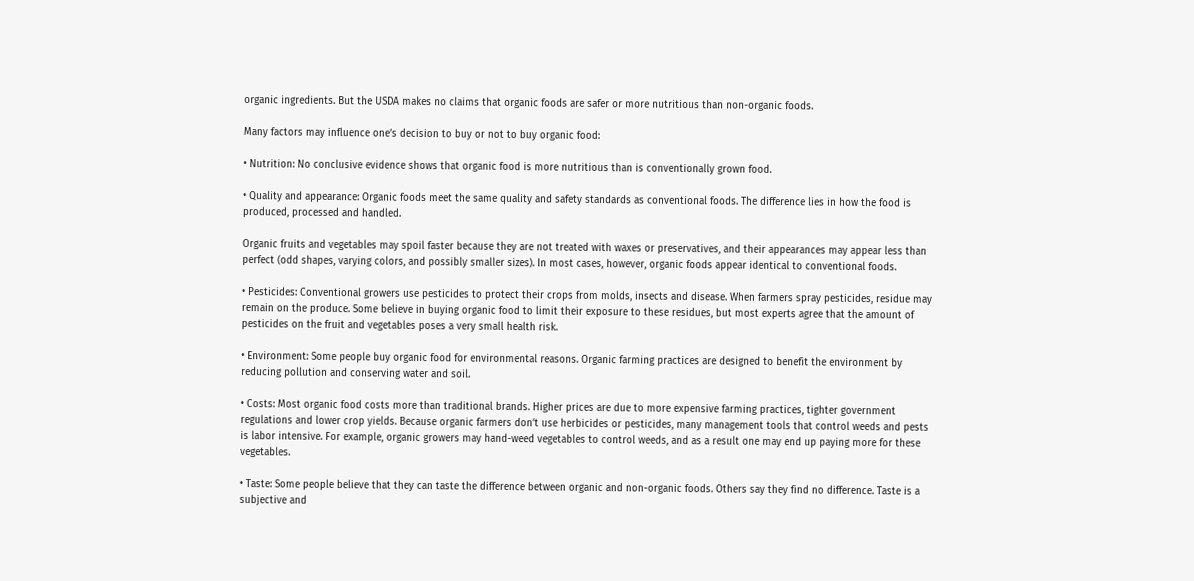organic ingredients. But the USDA makes no claims that organic foods are safer or more nutritious than non-organic foods.

Many factors may influence one’s decision to buy or not to buy organic food:

• Nutrition: No conclusive evidence shows that organic food is more nutritious than is conventionally grown food.

• Quality and appearance: Organic foods meet the same quality and safety standards as conventional foods. The difference lies in how the food is produced, processed and handled.

Organic fruits and vegetables may spoil faster because they are not treated with waxes or preservatives, and their appearances may appear less than perfect (odd shapes, varying colors, and possibly smaller sizes). In most cases, however, organic foods appear identical to conventional foods.

• Pesticides: Conventional growers use pesticides to protect their crops from molds, insects and disease. When farmers spray pesticides, residue may remain on the produce. Some believe in buying organic food to limit their exposure to these residues, but most experts agree that the amount of pesticides on the fruit and vegetables poses a very small health risk.

• Environment: Some people buy organic food for environmental reasons. Organic farming practices are designed to benefit the environment by reducing pollution and conserving water and soil.

• Costs: Most organic food costs more than traditional brands. Higher prices are due to more expensive farming practices, tighter government regulations and lower crop yields. Because organic farmers don’t use herbicides or pesticides, many management tools that control weeds and pests is labor intensive. For example, organic growers may hand-weed vegetables to control weeds, and as a result one may end up paying more for these vegetables.

• Taste: Some people believe that they can taste the difference between organic and non-organic foods. Others say they find no difference. Taste is a subjective and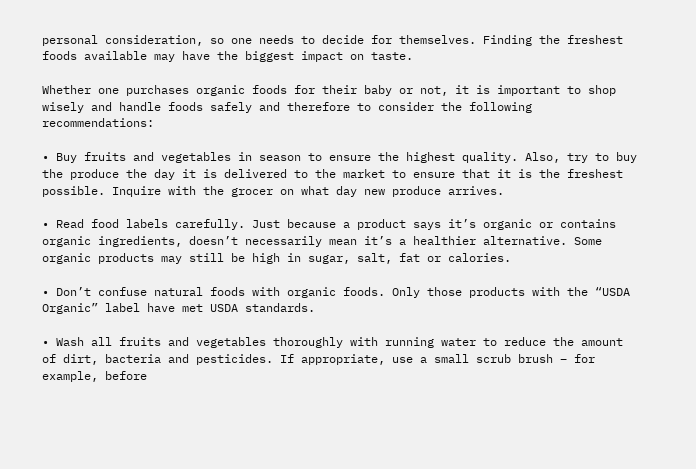personal consideration, so one needs to decide for themselves. Finding the freshest foods available may have the biggest impact on taste.

Whether one purchases organic foods for their baby or not, it is important to shop wisely and handle foods safely and therefore to consider the following recommendations:

• Buy fruits and vegetables in season to ensure the highest quality. Also, try to buy the produce the day it is delivered to the market to ensure that it is the freshest possible. Inquire with the grocer on what day new produce arrives.

• Read food labels carefully. Just because a product says it’s organic or contains organic ingredients, doesn’t necessarily mean it’s a healthier alternative. Some organic products may still be high in sugar, salt, fat or calories.

• Don’t confuse natural foods with organic foods. Only those products with the “USDA Organic” label have met USDA standards.

• Wash all fruits and vegetables thoroughly with running water to reduce the amount of dirt, bacteria and pesticides. If appropriate, use a small scrub brush – for example, before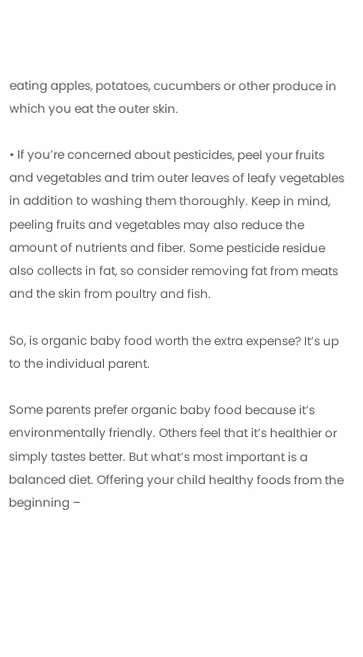eating apples, potatoes, cucumbers or other produce in which you eat the outer skin.

• If you’re concerned about pesticides, peel your fruits and vegetables and trim outer leaves of leafy vegetables in addition to washing them thoroughly. Keep in mind, peeling fruits and vegetables may also reduce the amount of nutrients and fiber. Some pesticide residue also collects in fat, so consider removing fat from meats and the skin from poultry and fish.

So, is organic baby food worth the extra expense? It’s up to the individual parent.

Some parents prefer organic baby food because it’s environmentally friendly. Others feel that it’s healthier or simply tastes better. But what’s most important is a balanced diet. Offering your child healthy foods from the beginning –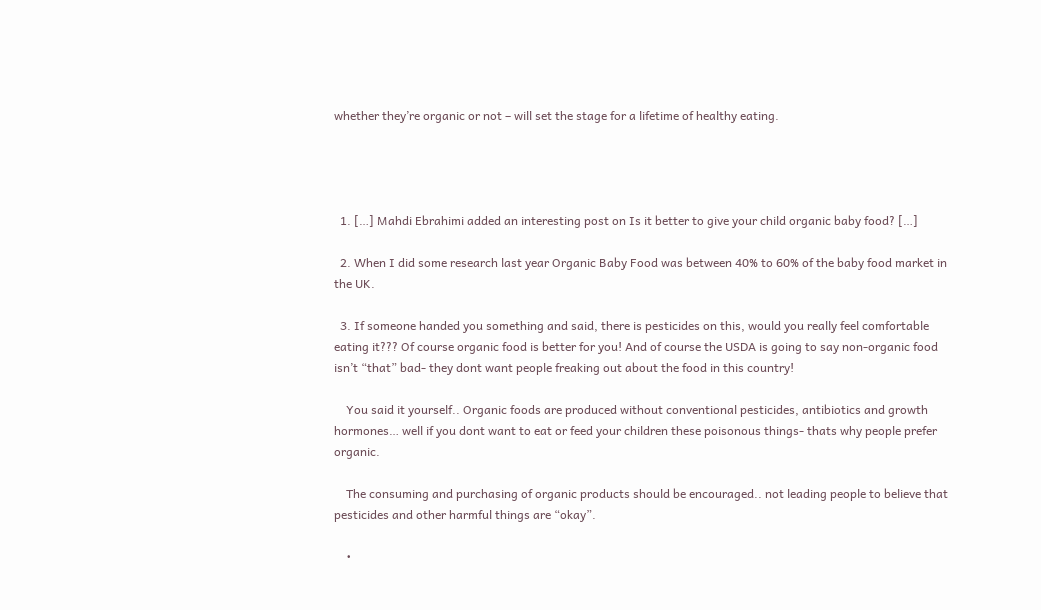whether they’re organic or not – will set the stage for a lifetime of healthy eating.




  1. […] Mahdi Ebrahimi added an interesting post on Is it better to give your child organic baby food? […]

  2. When I did some research last year Organic Baby Food was between 40% to 60% of the baby food market in the UK.

  3. If someone handed you something and said, there is pesticides on this, would you really feel comfortable eating it??? Of course organic food is better for you! And of course the USDA is going to say non-organic food isn’t “that” bad- they dont want people freaking out about the food in this country!

    You said it yourself.. Organic foods are produced without conventional pesticides, antibiotics and growth hormones… well if you dont want to eat or feed your children these poisonous things- thats why people prefer organic.

    The consuming and purchasing of organic products should be encouraged.. not leading people to believe that pesticides and other harmful things are “okay”.

    •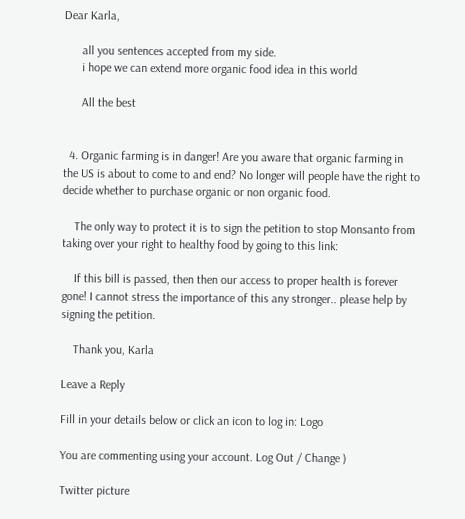Dear Karla,

      all you sentences accepted from my side.
      i hope we can extend more organic food idea in this world

      All the best


  4. Organic farming is in danger! Are you aware that organic farming in the US is about to come to and end? No longer will people have the right to decide whether to purchase organic or non organic food.

    The only way to protect it is to sign the petition to stop Monsanto from taking over your right to healthy food by going to this link:

    If this bill is passed, then then our access to proper health is forever gone! I cannot stress the importance of this any stronger.. please help by signing the petition.

    Thank you, Karla

Leave a Reply

Fill in your details below or click an icon to log in: Logo

You are commenting using your account. Log Out / Change )

Twitter picture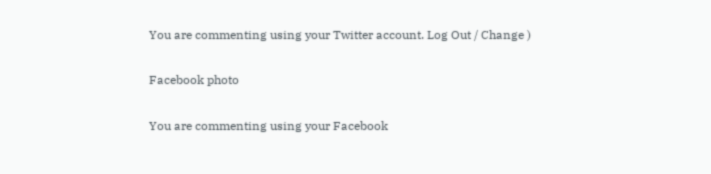You are commenting using your Twitter account. Log Out / Change )

Facebook photo

You are commenting using your Facebook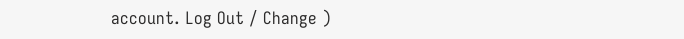account. Log Out / Change )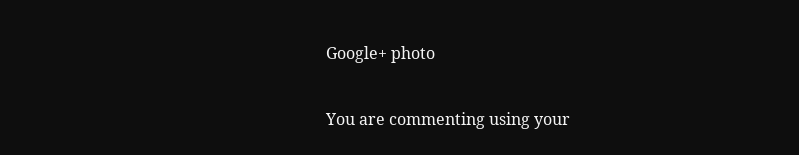Google+ photo

You are commenting using your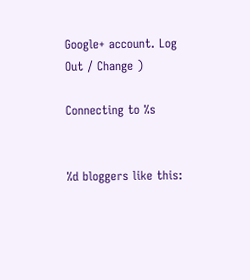Google+ account. Log Out / Change )

Connecting to %s


%d bloggers like this: